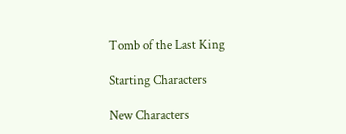Tomb of the Last King

Starting Characters

New Characters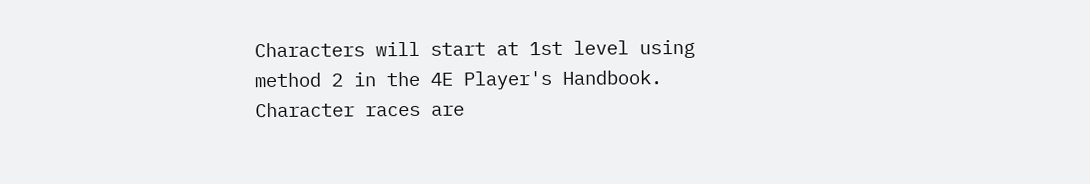Characters will start at 1st level using method 2 in the 4E Player's Handbook. Character races are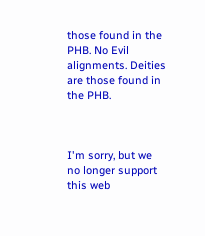those found in the PHB. No Evil alignments. Deities are those found in the PHB.



I'm sorry, but we no longer support this web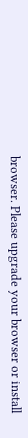browser. Please upgrade your browser or install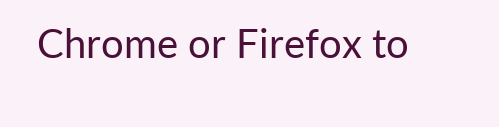Chrome or Firefox to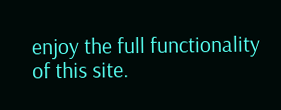enjoy the full functionality of this site.